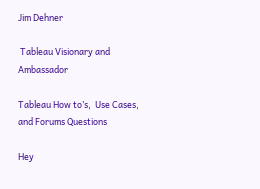Jim Dehner

 Tableau Visionary and Ambassador

Tableau How to’s,  Use Cases, and Forums Questions

Hey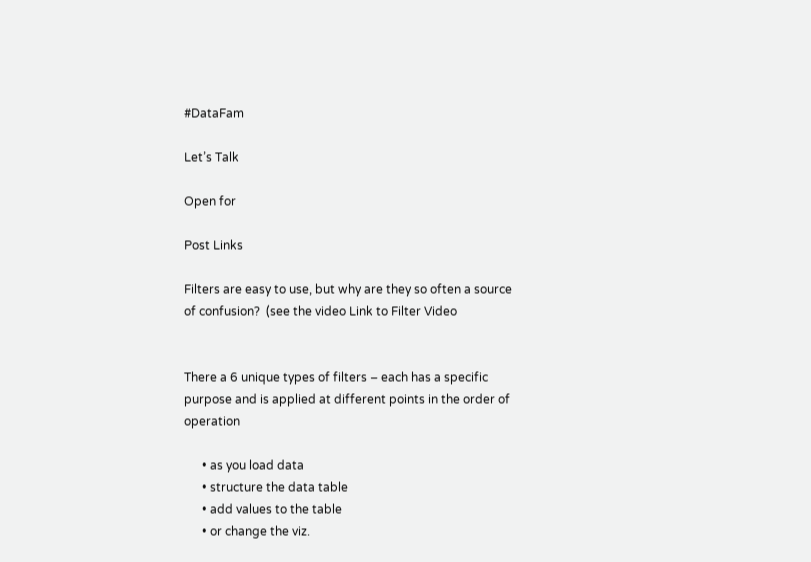#DataFam

Let’s Talk

Open for

Post Links

Filters are easy to use, but why are they so often a source of confusion?  (see the video Link to Filter Video


There a 6 unique types of filters – each has a specific purpose and is applied at different points in the order of operation

      • as you load data
      • structure the data table
      • add values to the table
      • or change the viz.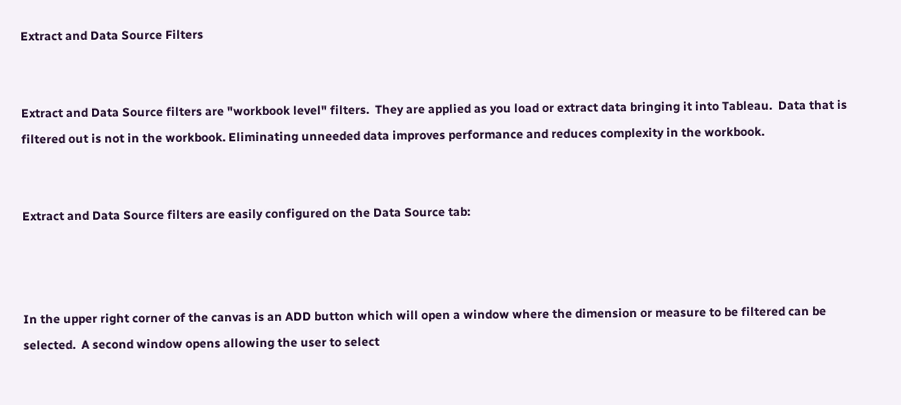Extract and Data Source Filters


Extract and Data Source filters are "workbook level" filters.  They are applied as you load or extract data bringing it into Tableau.  Data that is filtered out is not in the workbook. Eliminating unneeded data improves performance and reduces complexity in the workbook.


Extract and Data Source filters are easily configured on the Data Source tab:



In the upper right corner of the canvas is an ADD button which will open a window where the dimension or measure to be filtered can be selected.  A second window opens allowing the user to select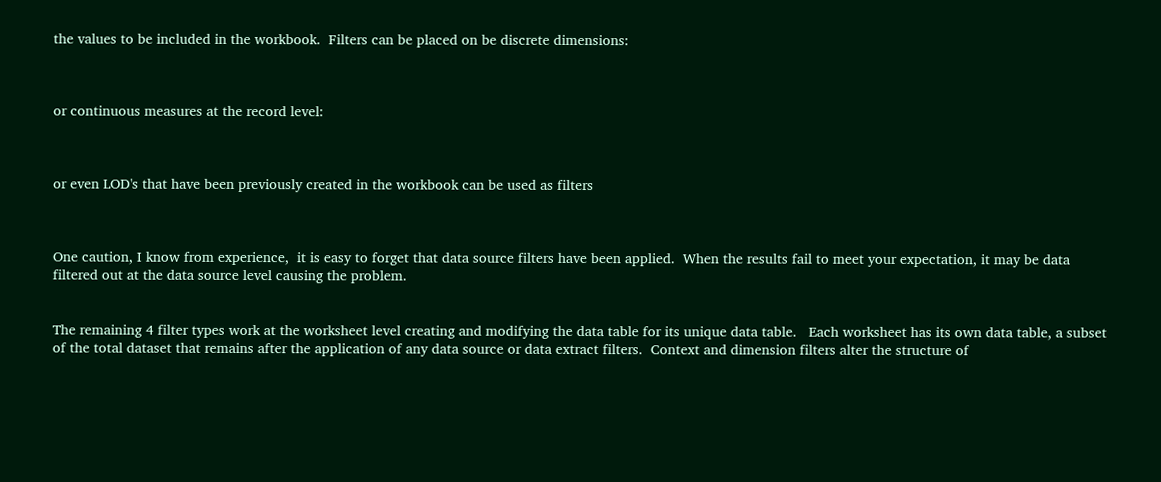the values to be included in the workbook.  Filters can be placed on be discrete dimensions:



or continuous measures at the record level:



or even LOD's that have been previously created in the workbook can be used as filters



One caution, I know from experience,  it is easy to forget that data source filters have been applied.  When the results fail to meet your expectation, it may be data filtered out at the data source level causing the problem.


The remaining 4 filter types work at the worksheet level creating and modifying the data table for its unique data table.   Each worksheet has its own data table, a subset of the total dataset that remains after the application of any data source or data extract filters.  Context and dimension filters alter the structure of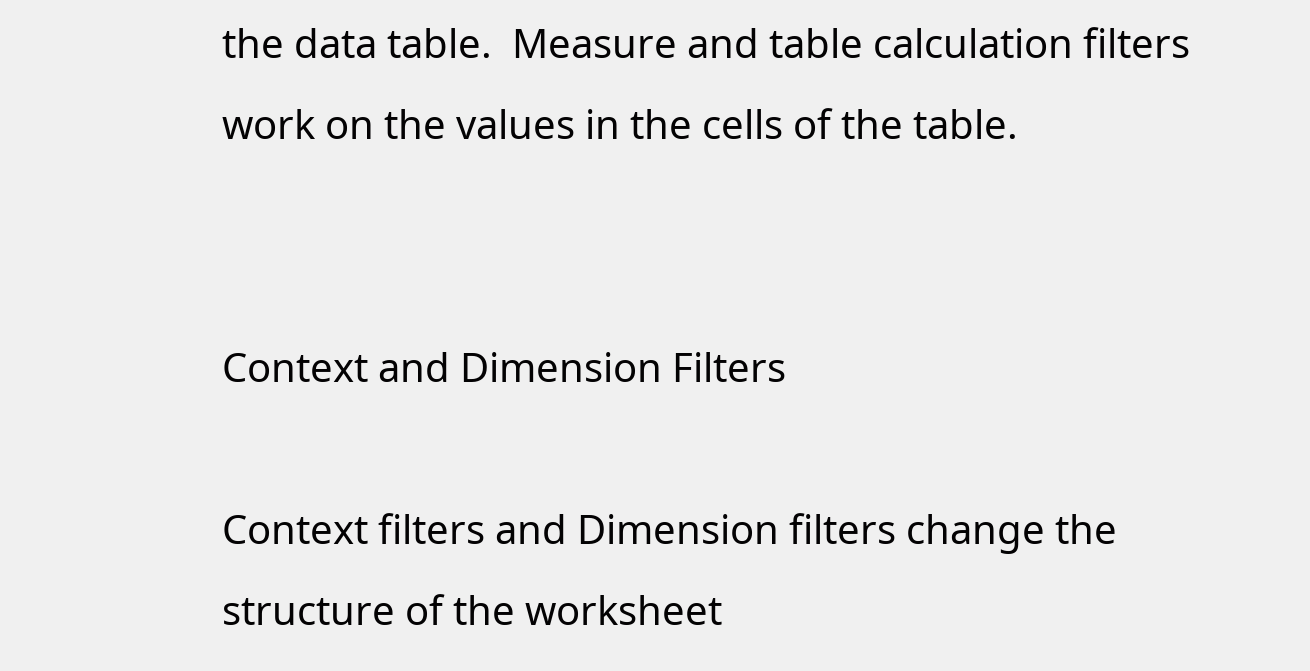the data table.  Measure and table calculation filters work on the values in the cells of the table.


Context and Dimension Filters

Context filters and Dimension filters change the structure of the worksheet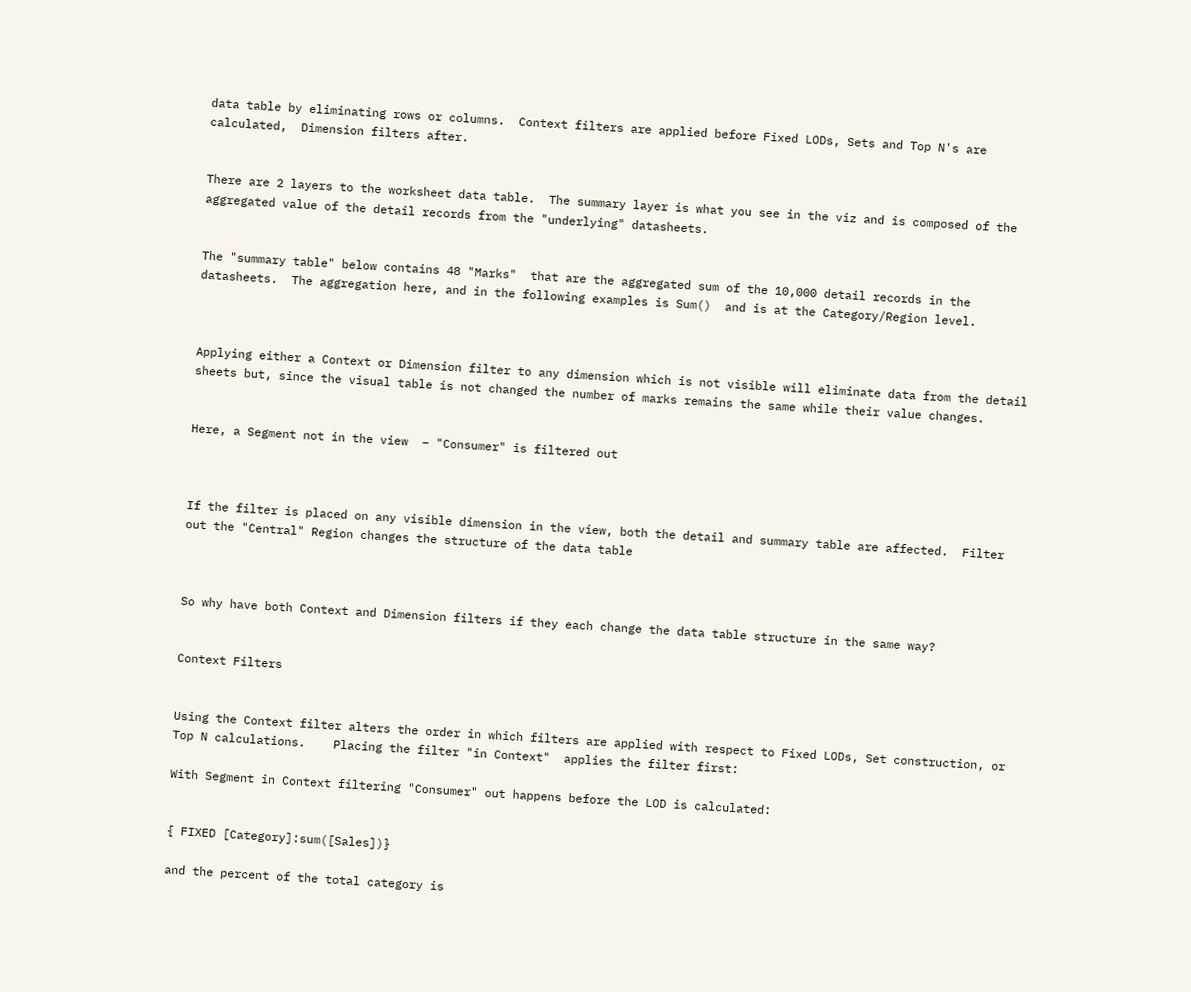data table by eliminating rows or columns.  Context filters are applied before Fixed LODs, Sets and Top N's are calculated,  Dimension filters after.


There are 2 layers to the worksheet data table.  The summary layer is what you see in the viz and is composed of the aggregated value of the detail records from the "underlying" datasheets.


The "summary table" below contains 48 "Marks"  that are the aggregated sum of the 10,000 detail records in the datasheets.  The aggregation here, and in the following examples is Sum()  and is at the Category/Region level.



Applying either a Context or Dimension filter to any dimension which is not visible will eliminate data from the detail sheets but, since the visual table is not changed the number of marks remains the same while their value changes.


Here, a Segment not in the view  – "Consumer" is filtered out



If the filter is placed on any visible dimension in the view, both the detail and summary table are affected.  Filter out the "Central" Region changes the structure of the data table



So why have both Context and Dimension filters if they each change the data table structure in the same way?


Context Filters


Using the Context filter alters the order in which filters are applied with respect to Fixed LODs, Set construction, or Top N calculations.    Placing the filter "in Context"  applies the filter first:

With Segment in Context filtering "Consumer" out happens before the LOD is calculated:


{ FIXED [Category]:sum([Sales])}

and the percent of the total category is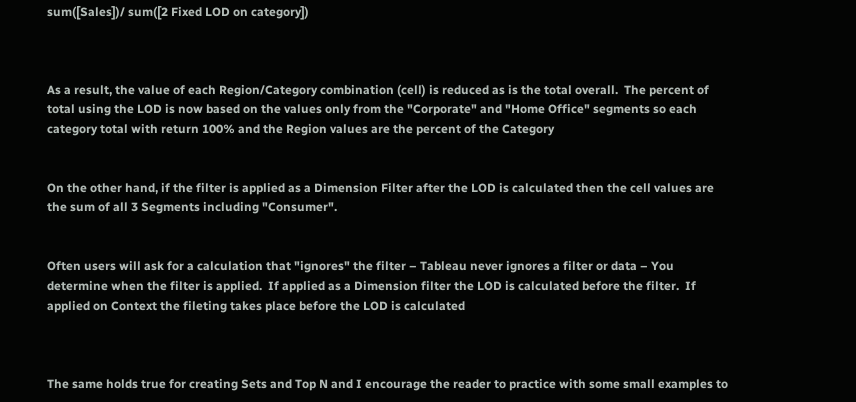sum([Sales])/ sum([2 Fixed LOD on category])



As a result, the value of each Region/Category combination (cell) is reduced as is the total overall.  The percent of total using the LOD is now based on the values only from the "Corporate" and "Home Office" segments so each category total with return 100% and the Region values are the percent of the Category


On the other hand, if the filter is applied as a Dimension Filter after the LOD is calculated then the cell values are the sum of all 3 Segments including "Consumer".


Often users will ask for a calculation that "ignores" the filter – Tableau never ignores a filter or data – You determine when the filter is applied.  If applied as a Dimension filter the LOD is calculated before the filter.  If applied on Context the fileting takes place before the LOD is calculated



The same holds true for creating Sets and Top N and I encourage the reader to practice with some small examples to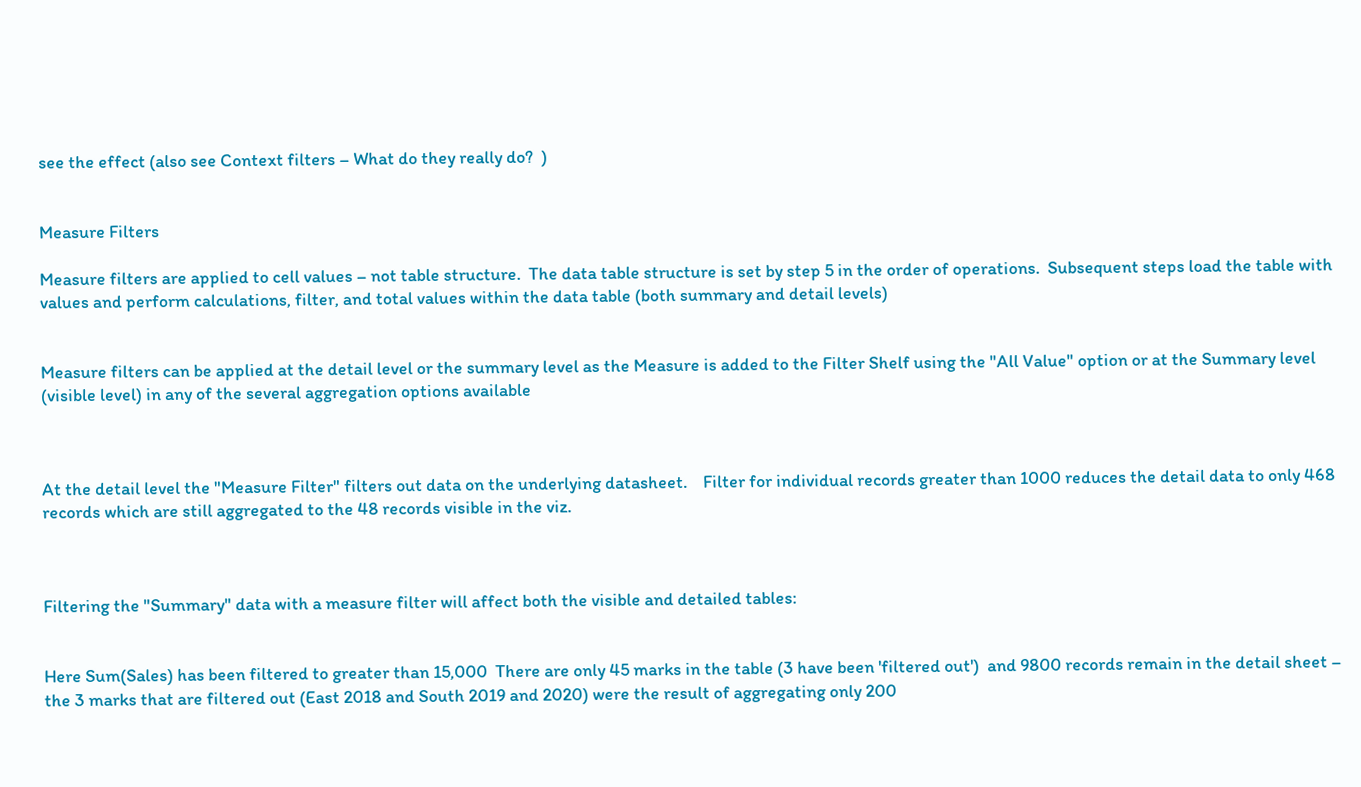see the effect (also see Context filters – What do they really do?  )


Measure Filters

Measure filters are applied to cell values – not table structure.  The data table structure is set by step 5 in the order of operations.  Subsequent steps load the table with values and perform calculations, filter, and total values within the data table (both summary and detail levels)


Measure filters can be applied at the detail level or the summary level as the Measure is added to the Filter Shelf using the "All Value" option or at the Summary level (visible level) in any of the several aggregation options available



At the detail level the "Measure Filter" filters out data on the underlying datasheet.    Filter for individual records greater than 1000 reduces the detail data to only 468 records which are still aggregated to the 48 records visible in the viz.



Filtering the "Summary" data with a measure filter will affect both the visible and detailed tables:


Here Sum(Sales) has been filtered to greater than 15,000  There are only 45 marks in the table (3 have been 'filtered out')  and 9800 records remain in the detail sheet –  the 3 marks that are filtered out (East 2018 and South 2019 and 2020) were the result of aggregating only 200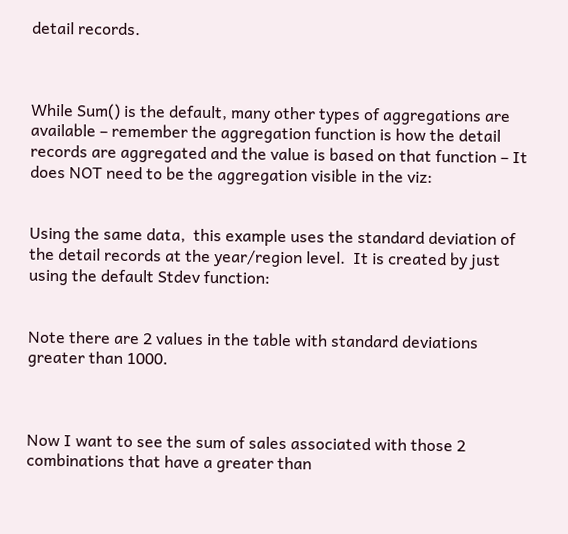detail records.



While Sum() is the default, many other types of aggregations are available – remember the aggregation function is how the detail records are aggregated and the value is based on that function – It does NOT need to be the aggregation visible in the viz:


Using the same data,  this example uses the standard deviation of the detail records at the year/region level.  It is created by just using the default Stdev function:


Note there are 2 values in the table with standard deviations greater than 1000.



Now I want to see the sum of sales associated with those 2 combinations that have a greater than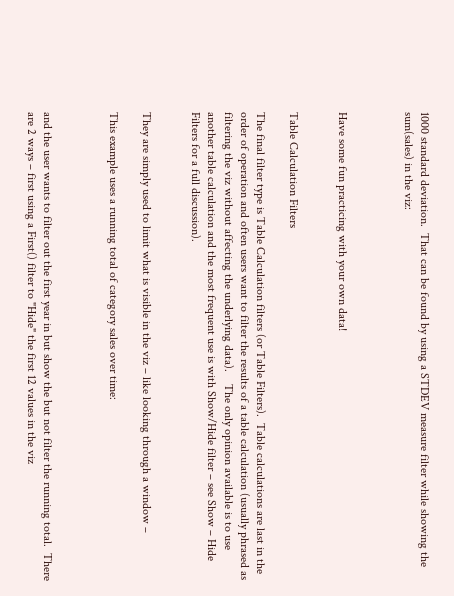1000 standard deviation.  That can be found by using a STDEV measure filter while showing the sum(sales) in the viz:



Have some fun practicing with your own data!


Table Calculation Filters

The final filter type is Table Calculation filters (or Table Filters).  Table calculations are last in the order of operation and often users want to filter the results of a table calculation (usually phrased as filtering the viz without affecting the underlying data).    The only opinion available is to use another table calculation and the most frequent use is with Show/Hide filter – see Show – Hide Filters for a full discussion).


They are simply used to limit what is visible in the viz – like looking through a window –

This example uses a running total of category sales over time:



and the user wants to filter out the first year in but show the but not filter the running total.  There are 2 ways – first using a First() filter to "Hide" the first 12 values in the viz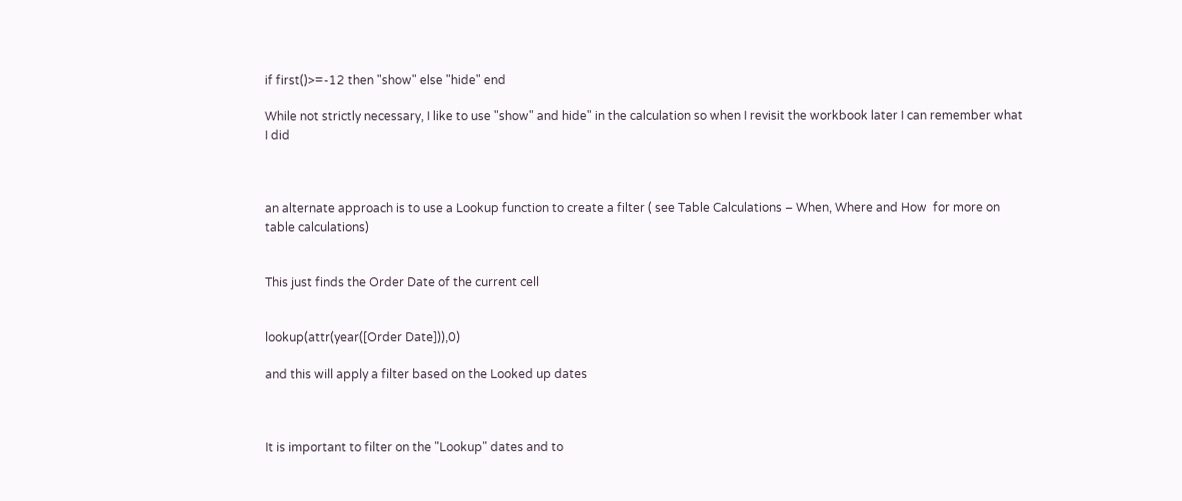if first()>=-12 then "show" else "hide" end

While not strictly necessary, I like to use "show" and hide" in the calculation so when I revisit the workbook later I can remember what I did



an alternate approach is to use a Lookup function to create a filter ( see Table Calculations – When, Where and How  for more on table calculations)


This just finds the Order Date of the current cell


lookup(attr(year([Order Date])),0)

and this will apply a filter based on the Looked up dates



It is important to filter on the "Lookup" dates and to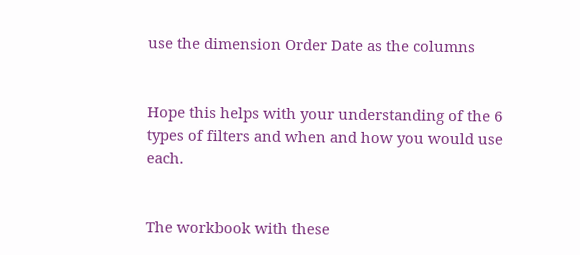use the dimension Order Date as the columns


Hope this helps with your understanding of the 6 types of filters and when and how you would use each.


The workbook with these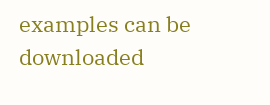examples can be downloaded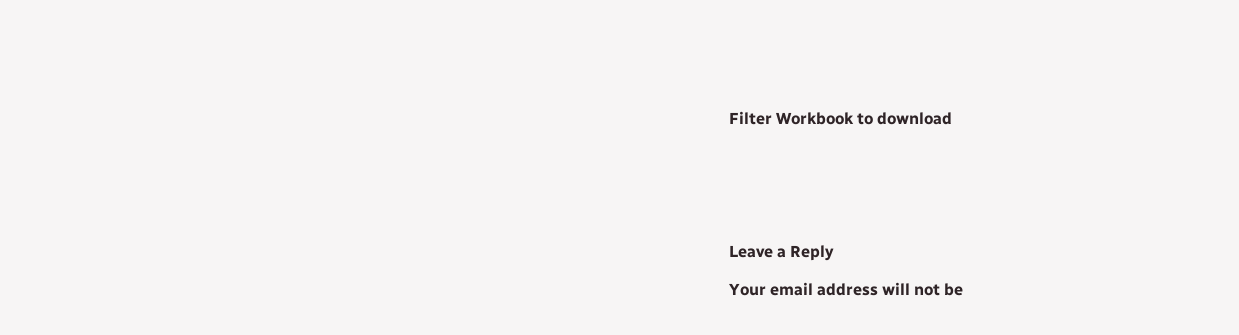Filter Workbook to download






Leave a Reply

Your email address will not be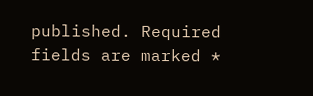published. Required fields are marked *